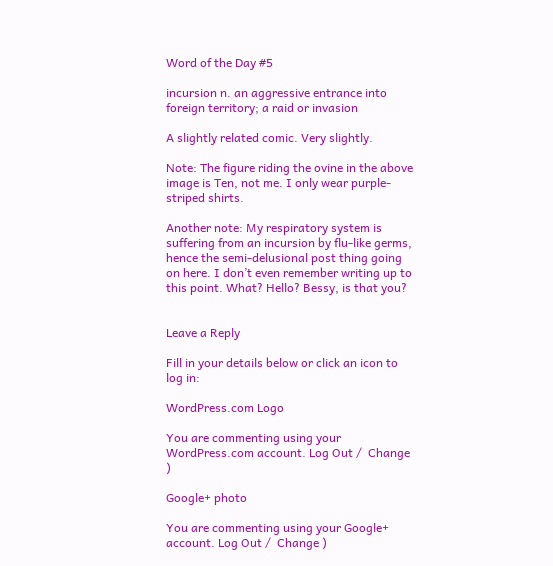Word of the Day #5

incursion n. an aggressive entrance into foreign territory; a raid or invasion

A slightly related comic. Very slightly.

Note: The figure riding the ovine in the above image is Ten, not me. I only wear purple-striped shirts.

Another note: My respiratory system is suffering from an incursion by flu-like germs, hence the semi-delusional post thing going on here. I don’t even remember writing up to this point. What? Hello? Bessy, is that you?


Leave a Reply

Fill in your details below or click an icon to log in:

WordPress.com Logo

You are commenting using your WordPress.com account. Log Out /  Change )

Google+ photo

You are commenting using your Google+ account. Log Out /  Change )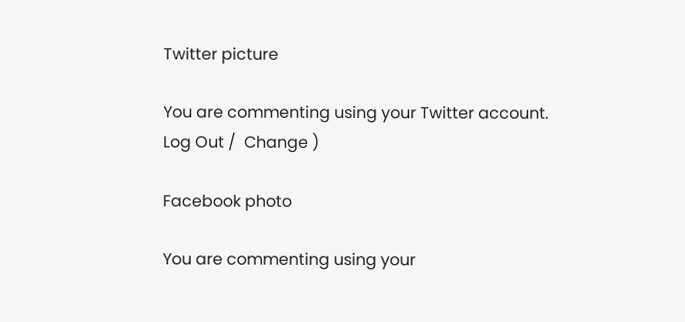Twitter picture

You are commenting using your Twitter account. Log Out /  Change )

Facebook photo

You are commenting using your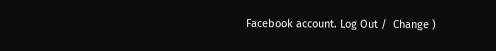Facebook account. Log Out /  Change )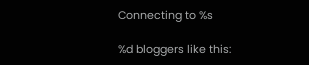Connecting to %s

%d bloggers like this: